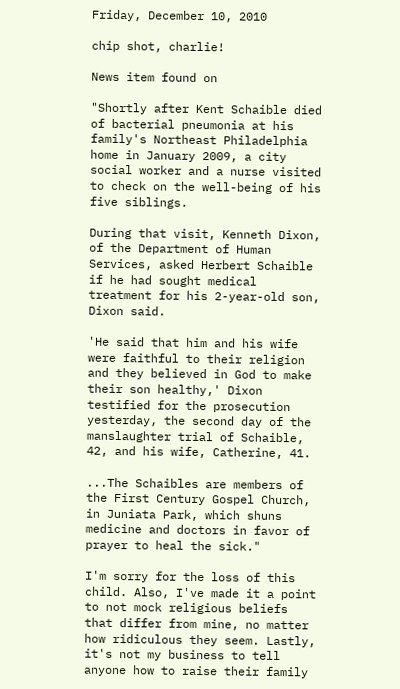Friday, December 10, 2010

chip shot, charlie!

News item found on

"Shortly after Kent Schaible died of bacterial pneumonia at his family's Northeast Philadelphia home in January 2009, a city social worker and a nurse visited to check on the well-being of his five siblings.

During that visit, Kenneth Dixon, of the Department of Human Services, asked Herbert Schaible if he had sought medical treatment for his 2-year-old son, Dixon said.

'He said that him and his wife were faithful to their religion and they believed in God to make their son healthy,' Dixon testified for the prosecution yesterday, the second day of the manslaughter trial of Schaible, 42, and his wife, Catherine, 41.

...The Schaibles are members of the First Century Gospel Church, in Juniata Park, which shuns medicine and doctors in favor of prayer to heal the sick."

I'm sorry for the loss of this child. Also, I've made it a point to not mock religious beliefs that differ from mine, no matter how ridiculous they seem. Lastly, it's not my business to tell anyone how to raise their family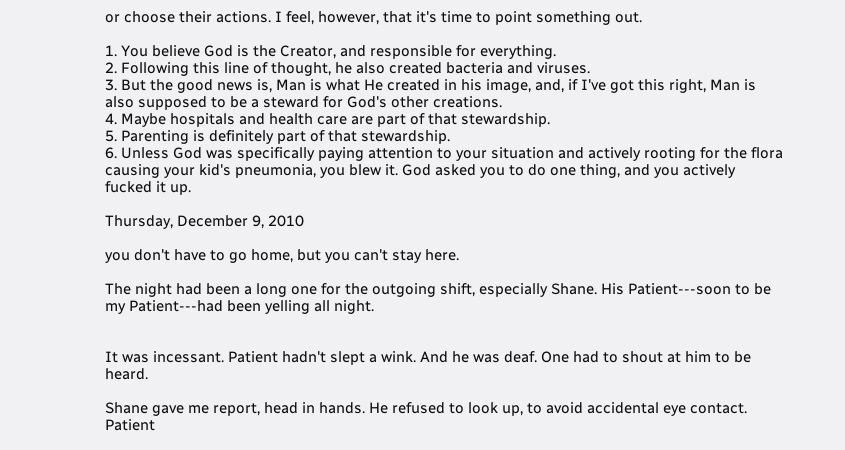or choose their actions. I feel, however, that it's time to point something out.

1. You believe God is the Creator, and responsible for everything.
2. Following this line of thought, he also created bacteria and viruses.
3. But the good news is, Man is what He created in his image, and, if I've got this right, Man is also supposed to be a steward for God's other creations.
4. Maybe hospitals and health care are part of that stewardship.
5. Parenting is definitely part of that stewardship.
6. Unless God was specifically paying attention to your situation and actively rooting for the flora causing your kid's pneumonia, you blew it. God asked you to do one thing, and you actively fucked it up.

Thursday, December 9, 2010

you don't have to go home, but you can't stay here.

The night had been a long one for the outgoing shift, especially Shane. His Patient---soon to be my Patient---had been yelling all night.


It was incessant. Patient hadn't slept a wink. And he was deaf. One had to shout at him to be heard.

Shane gave me report, head in hands. He refused to look up, to avoid accidental eye contact. Patient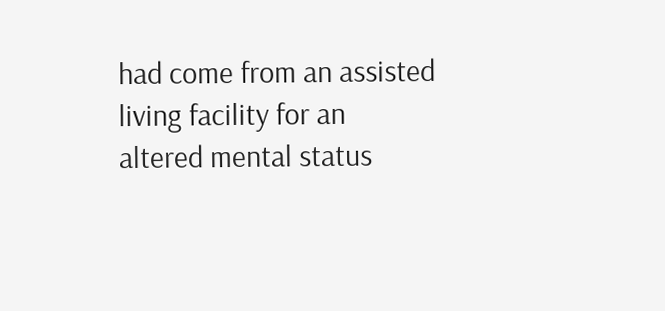had come from an assisted living facility for an altered mental status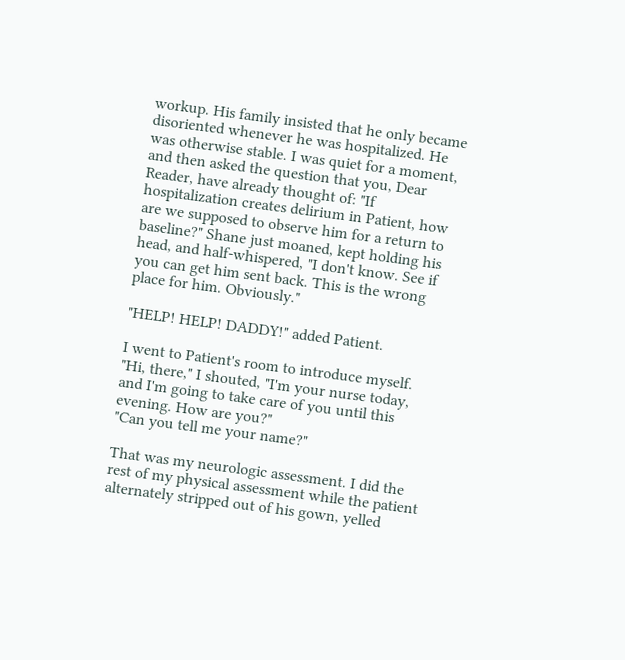workup. His family insisted that he only became disoriented whenever he was hospitalized. He was otherwise stable. I was quiet for a moment, and then asked the question that you, Dear Reader, have already thought of: "If hospitalization creates delirium in Patient, how are we supposed to observe him for a return to baseline?" Shane just moaned, kept holding his head, and half-whispered, "I don't know. See if you can get him sent back. This is the wrong place for him. Obviously."

"HELP! HELP! DADDY!" added Patient.

I went to Patient's room to introduce myself. "Hi, there," I shouted, "I'm your nurse today, and I'm going to take care of you until this evening. How are you?"
"Can you tell me your name?"

That was my neurologic assessment. I did the rest of my physical assessment while the patient alternately stripped out of his gown, yelled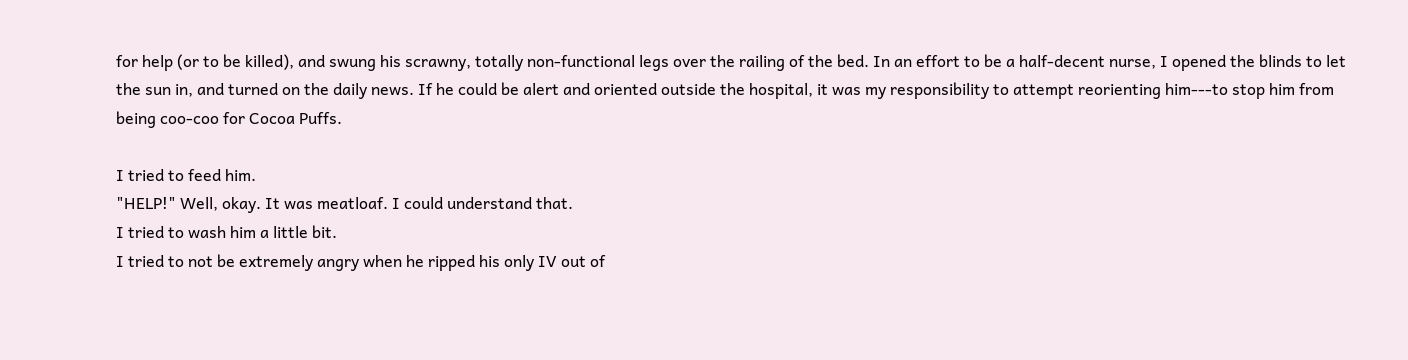for help (or to be killed), and swung his scrawny, totally non-functional legs over the railing of the bed. In an effort to be a half-decent nurse, I opened the blinds to let the sun in, and turned on the daily news. If he could be alert and oriented outside the hospital, it was my responsibility to attempt reorienting him---to stop him from being coo-coo for Cocoa Puffs.

I tried to feed him.
"HELP!" Well, okay. It was meatloaf. I could understand that.
I tried to wash him a little bit.
I tried to not be extremely angry when he ripped his only IV out of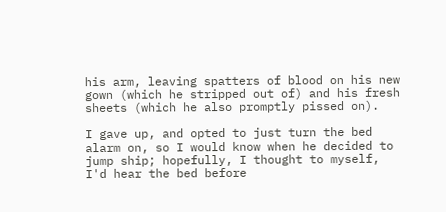his arm, leaving spatters of blood on his new gown (which he stripped out of) and his fresh sheets (which he also promptly pissed on).

I gave up, and opted to just turn the bed alarm on, so I would know when he decided to jump ship; hopefully, I thought to myself, I'd hear the bed before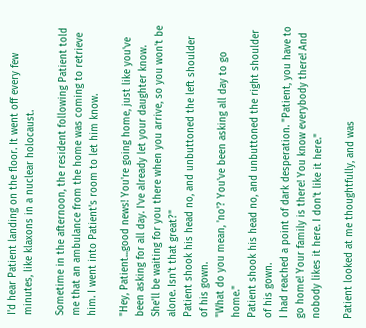I'd hear Patient landing on the floor. It went off every few minutes, like klaxons in a nuclear holocaust.

Sometime in the afternoon, the resident following Patient told me that an ambulance from the home was coming to retrieve him. I went into Patient's room to let him know.

"Hey, Patient...good news! You're going home, just like you've been asking for all day. I've already let your daughter know. She'll be waiting for you there when you arrive, so you won't be alone. Isn't that great?"
Patient shook his head no, and unbuttoned the left shoulder of his gown.
"What do you mean, 'no'? You've been asking all day to go home."
Patient shook his head no, and unbuttoned the right shoulder of his gown.
I had reached a point of dark desperation. "Patient, you have to go home! Your family is there! You know everybody there! And nobody likes it here. I don't like it here."

Patient looked at me thoughtfully, and was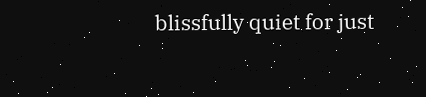blissfully quiet for just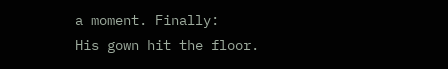a moment. Finally:
His gown hit the floor.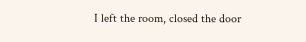I left the room, closed the door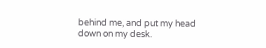behind me, and put my head down on my desk.